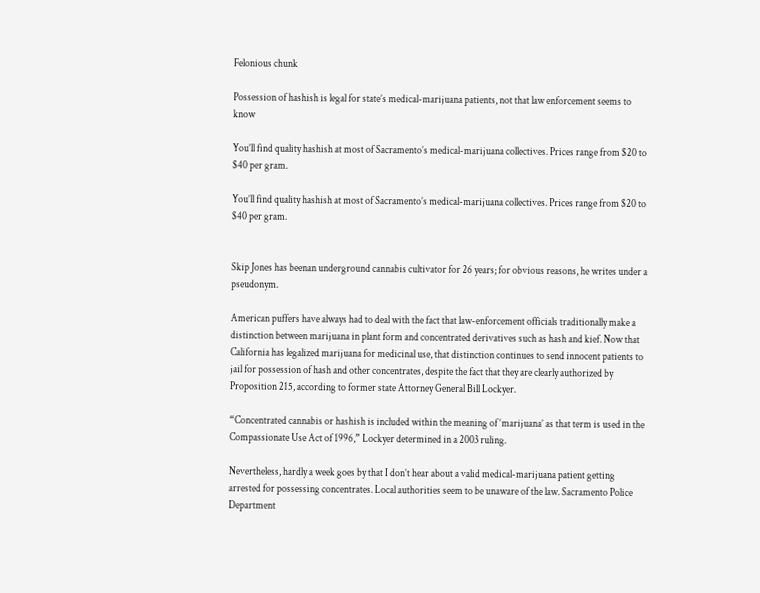Felonious chunk

Possession of hashish is legal for state’s medical-marijuana patients, not that law enforcement seems to know

You’ll find quality hashish at most of Sacramento’s medical-marijuana collectives. Prices range from $20 to $40 per gram.

You’ll find quality hashish at most of Sacramento’s medical-marijuana collectives. Prices range from $20 to $40 per gram.


Skip Jones has beenan underground cannabis cultivator for 26 years; for obvious reasons, he writes under a pseudonym.

American puffers have always had to deal with the fact that law-enforcement officials traditionally make a distinction between marijuana in plant form and concentrated derivatives such as hash and kief. Now that California has legalized marijuana for medicinal use, that distinction continues to send innocent patients to jail for possession of hash and other concentrates, despite the fact that they are clearly authorized by Proposition 215, according to former state Attorney General Bill Lockyer.

“Concentrated cannabis or hashish is included within the meaning of ‘marijuana’ as that term is used in the Compassionate Use Act of 1996,” Lockyer determined in a 2003 ruling.

Nevertheless, hardly a week goes by that I don’t hear about a valid medical-marijuana patient getting arrested for possessing concentrates. Local authorities seem to be unaware of the law. Sacramento Police Department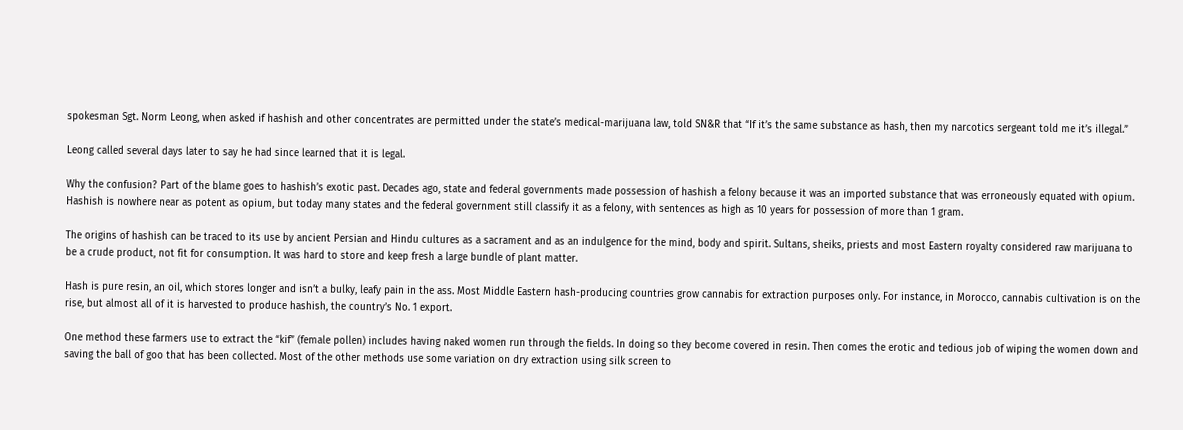spokesman Sgt. Norm Leong, when asked if hashish and other concentrates are permitted under the state’s medical-marijuana law, told SN&R that “If it’s the same substance as hash, then my narcotics sergeant told me it’s illegal.”

Leong called several days later to say he had since learned that it is legal.

Why the confusion? Part of the blame goes to hashish’s exotic past. Decades ago, state and federal governments made possession of hashish a felony because it was an imported substance that was erroneously equated with opium. Hashish is nowhere near as potent as opium, but today many states and the federal government still classify it as a felony, with sentences as high as 10 years for possession of more than 1 gram.

The origins of hashish can be traced to its use by ancient Persian and Hindu cultures as a sacrament and as an indulgence for the mind, body and spirit. Sultans, sheiks, priests and most Eastern royalty considered raw marijuana to be a crude product, not fit for consumption. It was hard to store and keep fresh a large bundle of plant matter.

Hash is pure resin, an oil, which stores longer and isn’t a bulky, leafy pain in the ass. Most Middle Eastern hash-producing countries grow cannabis for extraction purposes only. For instance, in Morocco, cannabis cultivation is on the rise, but almost all of it is harvested to produce hashish, the country’s No. 1 export.

One method these farmers use to extract the “kif” (female pollen) includes having naked women run through the fields. In doing so they become covered in resin. Then comes the erotic and tedious job of wiping the women down and saving the ball of goo that has been collected. Most of the other methods use some variation on dry extraction using silk screen to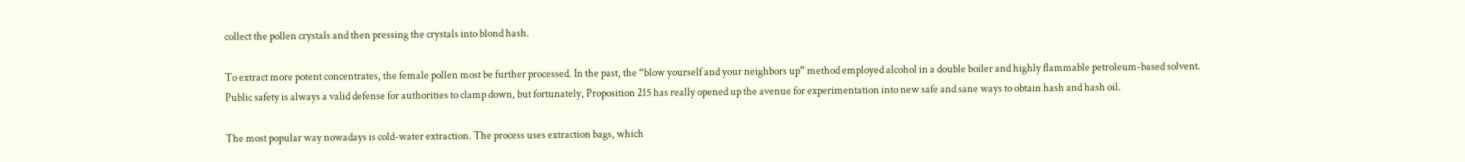collect the pollen crystals and then pressing the crystals into blond hash.

To extract more potent concentrates, the female pollen most be further processed. In the past, the “blow yourself and your neighbors up” method employed alcohol in a double boiler and highly flammable petroleum-based solvent. Public safety is always a valid defense for authorities to clamp down, but fortunately, Proposition 215 has really opened up the avenue for experimentation into new safe and sane ways to obtain hash and hash oil.

The most popular way nowadays is cold-water extraction. The process uses extraction bags, which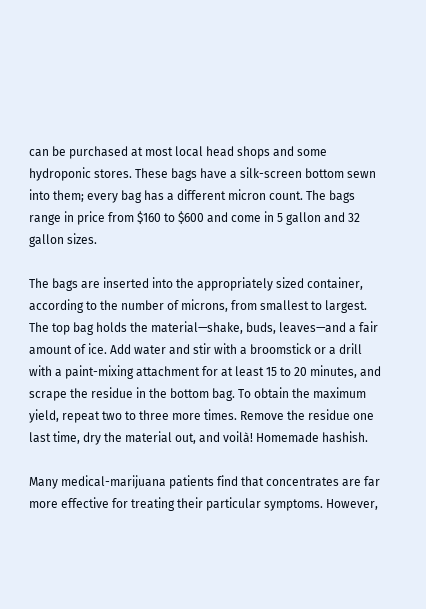can be purchased at most local head shops and some hydroponic stores. These bags have a silk-screen bottom sewn into them; every bag has a different micron count. The bags range in price from $160 to $600 and come in 5 gallon and 32 gallon sizes.

The bags are inserted into the appropriately sized container, according to the number of microns, from smallest to largest. The top bag holds the material—shake, buds, leaves—and a fair amount of ice. Add water and stir with a broomstick or a drill with a paint-mixing attachment for at least 15 to 20 minutes, and scrape the residue in the bottom bag. To obtain the maximum yield, repeat two to three more times. Remove the residue one last time, dry the material out, and voilà! Homemade hashish.

Many medical-marijuana patients find that concentrates are far more effective for treating their particular symptoms. However,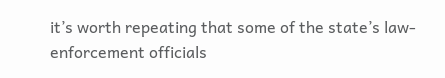it’s worth repeating that some of the state’s law-enforcement officials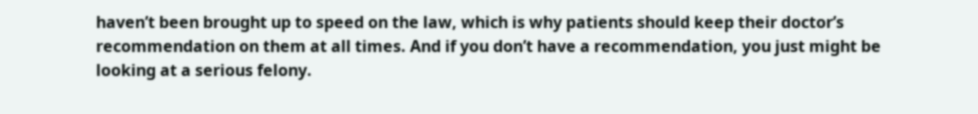haven’t been brought up to speed on the law, which is why patients should keep their doctor’s recommendation on them at all times. And if you don’t have a recommendation, you just might be looking at a serious felony.